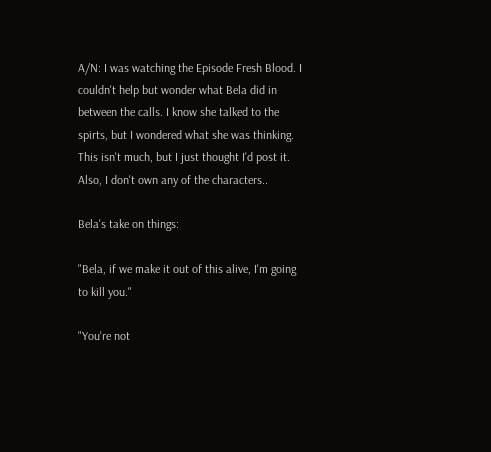A/N: I was watching the Episode Fresh Blood. I couldn't help but wonder what Bela did in between the calls. I know she talked to the spirts, but I wondered what she was thinking. This isn't much, but I just thought I'd post it. Also, I don't own any of the characters..

Bela's take on things:

"Bela, if we make it out of this alive, I'm going to kill you."

"You're not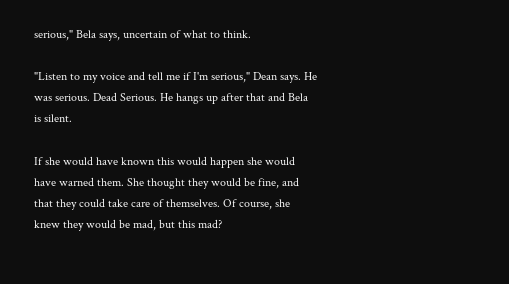serious," Bela says, uncertain of what to think.

"Listen to my voice and tell me if I'm serious," Dean says. He was serious. Dead Serious. He hangs up after that and Bela is silent.

If she would have known this would happen she would have warned them. She thought they would be fine, and that they could take care of themselves. Of course, she knew they would be mad, but this mad?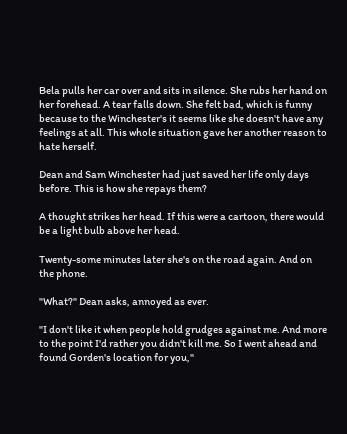Bela pulls her car over and sits in silence. She rubs her hand on her forehead. A tear falls down. She felt bad, which is funny because to the Winchester's it seems like she doesn't have any feelings at all. This whole situation gave her another reason to hate herself.

Dean and Sam Winchester had just saved her life only days before. This is how she repays them?

A thought strikes her head. If this were a cartoon, there would be a light bulb above her head.

Twenty-some minutes later she's on the road again. And on the phone.

"What?" Dean asks, annoyed as ever.

"I don't like it when people hold grudges against me. And more to the point I'd rather you didn't kill me. So I went ahead and found Gorden's location for you,"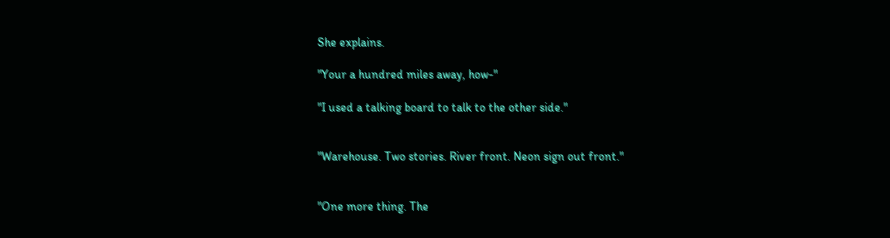She explains.

"Your a hundred miles away, how-"

"I used a talking board to talk to the other side."


"Warehouse. Two stories. River front. Neon sign out front."


"One more thing. The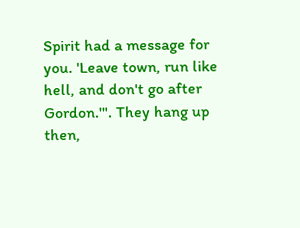Spirit had a message for you. 'Leave town, run like hell, and don't go after Gordon.'". They hang up then,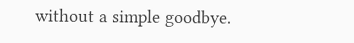without a simple goodbye.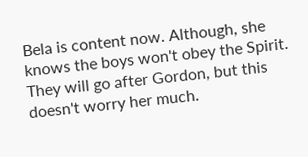Bela is content now. Although, she knows the boys won't obey the Spirit. They will go after Gordon, but this doesn't worry her much.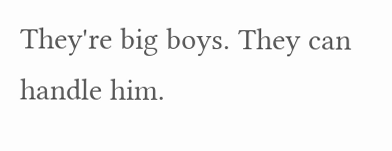They're big boys. They can handle him.